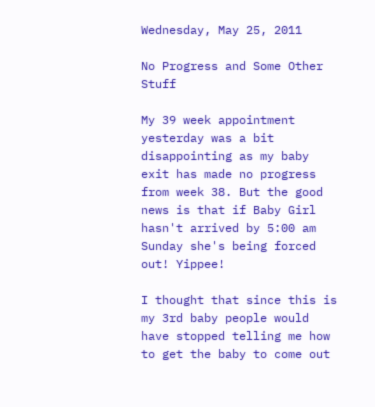Wednesday, May 25, 2011

No Progress and Some Other Stuff

My 39 week appointment yesterday was a bit disappointing as my baby exit has made no progress from week 38. But the good news is that if Baby Girl hasn't arrived by 5:00 am Sunday she's being forced out! Yippee!

I thought that since this is my 3rd baby people would have stopped telling me how to get the baby to come out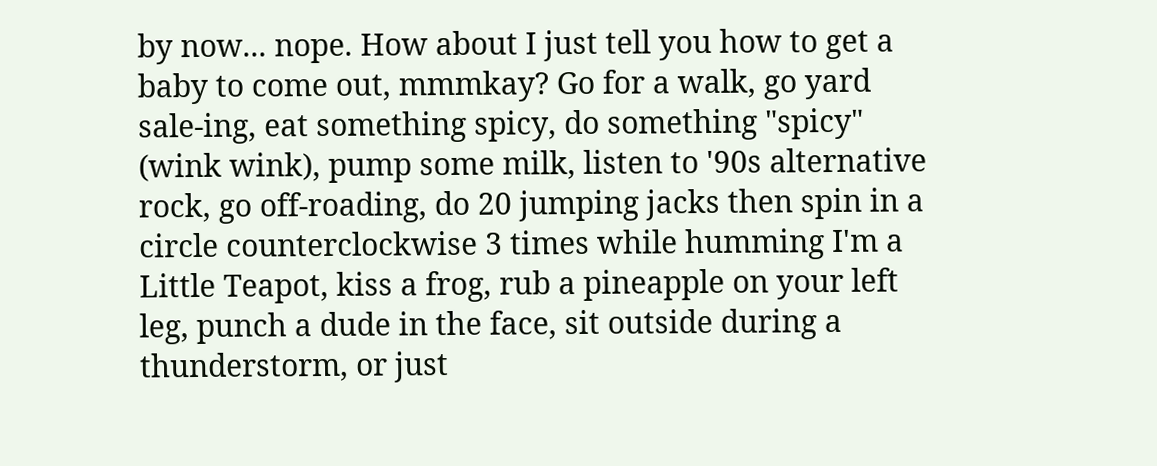by now... nope. How about I just tell you how to get a baby to come out, mmmkay? Go for a walk, go yard sale-ing, eat something spicy, do something "spicy" (wink wink), pump some milk, listen to '90s alternative rock, go off-roading, do 20 jumping jacks then spin in a circle counterclockwise 3 times while humming I'm a Little Teapot, kiss a frog, rub a pineapple on your left leg, punch a dude in the face, sit outside during a thunderstorm, or just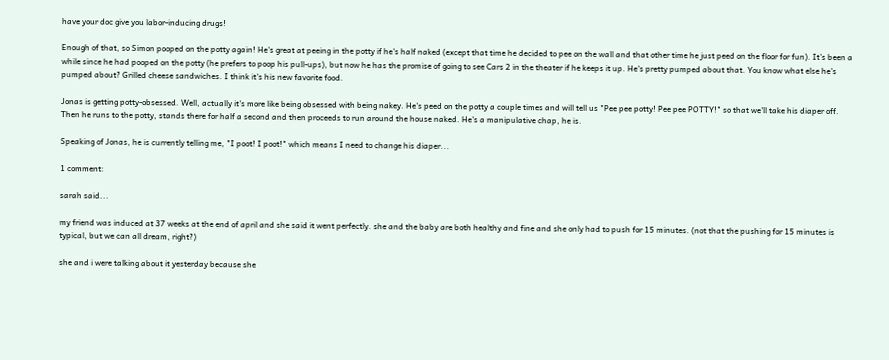have your doc give you labor-inducing drugs!

Enough of that, so Simon pooped on the potty again! He's great at peeing in the potty if he's half naked (except that time he decided to pee on the wall and that other time he just peed on the floor for fun). It's been a while since he had pooped on the potty (he prefers to poop his pull-ups), but now he has the promise of going to see Cars 2 in the theater if he keeps it up. He's pretty pumped about that. You know what else he's pumped about? Grilled cheese sandwiches. I think it's his new favorite food.

Jonas is getting potty-obsessed. Well, actually it's more like being obsessed with being nakey. He's peed on the potty a couple times and will tell us "Pee pee potty! Pee pee POTTY!" so that we'll take his diaper off. Then he runs to the potty, stands there for half a second and then proceeds to run around the house naked. He's a manipulative chap, he is.

Speaking of Jonas, he is currently telling me, "I poot! I poot!" which means I need to change his diaper...

1 comment:

sarah said...

my friend was induced at 37 weeks at the end of april and she said it went perfectly. she and the baby are both healthy and fine and she only had to push for 15 minutes. (not that the pushing for 15 minutes is typical, but we can all dream, right?)

she and i were talking about it yesterday because she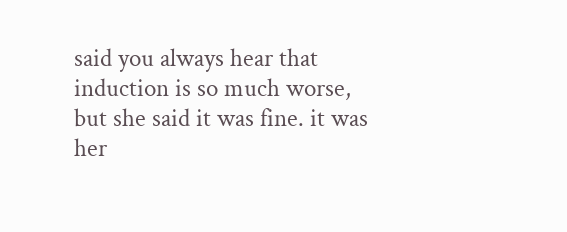said you always hear that induction is so much worse, but she said it was fine. it was her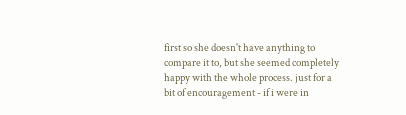first so she doesn't have anything to compare it to, but she seemed completely happy with the whole process. just for a bit of encouragement - if i were in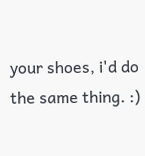your shoes, i'd do the same thing. :)